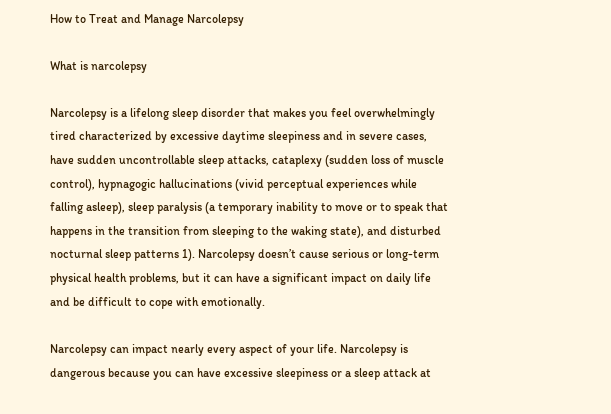How to Treat and Manage Narcolepsy

What is narcolepsy

Narcolepsy is a lifelong sleep disorder that makes you feel overwhelmingly tired characterized by excessive daytime sleepiness and in severe cases, have sudden uncontrollable sleep attacks, cataplexy (sudden loss of muscle control), hypnagogic hallucinations (vivid perceptual experiences while falling asleep), sleep paralysis (a temporary inability to move or to speak that happens in the transition from sleeping to the waking state), and disturbed nocturnal sleep patterns 1). Narcolepsy doesn’t cause serious or long-term physical health problems, but it can have a significant impact on daily life and be difficult to cope with emotionally.

Narcolepsy can impact nearly every aspect of your life. Narcolepsy is dangerous because you can have excessive sleepiness or a sleep attack at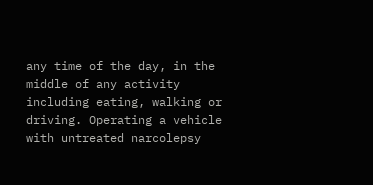any time of the day, in the middle of any activity including eating, walking or driving. Operating a vehicle with untreated narcolepsy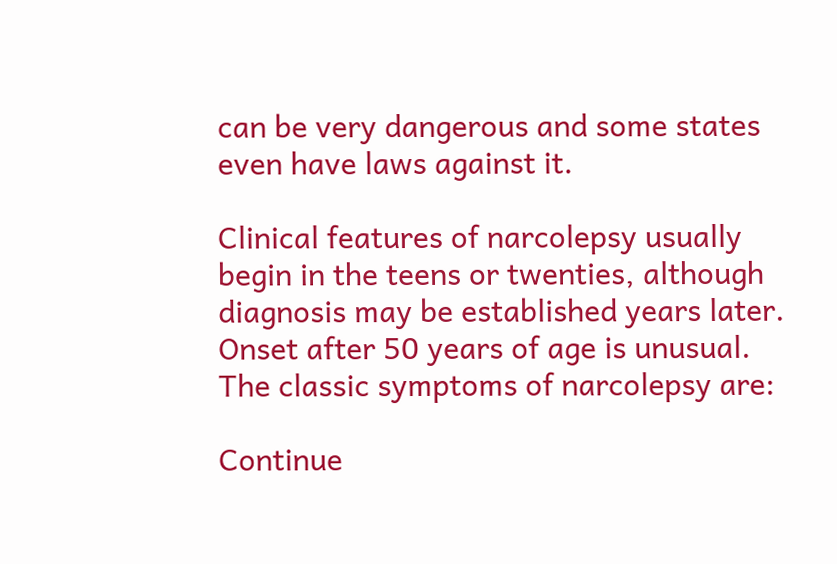can be very dangerous and some states even have laws against it.

Clinical features of narcolepsy usually begin in the teens or twenties, although diagnosis may be established years later. Onset after 50 years of age is unusual. The classic symptoms of narcolepsy are:

Continue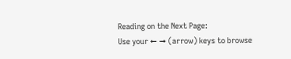Reading on the Next Page:
Use your ← → (arrow) keys to browse